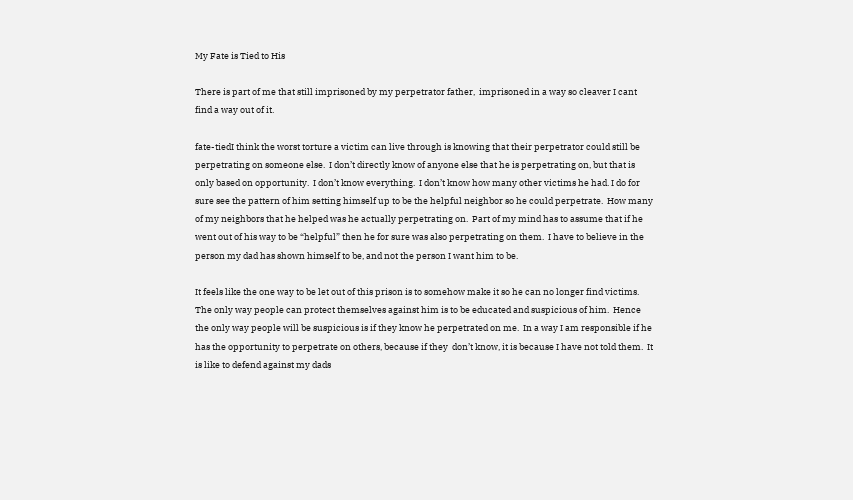My Fate is Tied to His

There is part of me that still imprisoned by my perpetrator father,  imprisoned in a way so cleaver I cant find a way out of it.

fate-tiedI think the worst torture a victim can live through is knowing that their perpetrator could still be perpetrating on someone else.  I don’t directly know of anyone else that he is perpetrating on, but that is only based on opportunity.  I don’t know everything.  I don’t know how many other victims he had. I do for sure see the pattern of him setting himself up to be the helpful neighbor so he could perpetrate.  How many of my neighbors that he helped was he actually perpetrating on.  Part of my mind has to assume that if he went out of his way to be “helpful” then he for sure was also perpetrating on them.  I have to believe in the person my dad has shown himself to be, and not the person I want him to be.

It feels like the one way to be let out of this prison is to somehow make it so he can no longer find victims.  The only way people can protect themselves against him is to be educated and suspicious of him.  Hence the only way people will be suspicious is if they know he perpetrated on me.  In a way I am responsible if he has the opportunity to perpetrate on others, because if they  don’t know, it is because I have not told them.  It is like to defend against my dads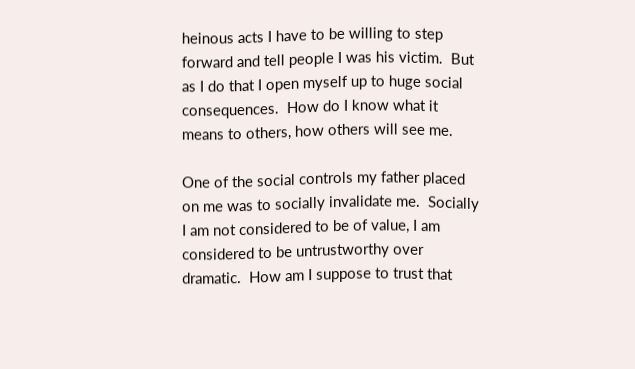heinous acts I have to be willing to step forward and tell people I was his victim.  But as I do that I open myself up to huge social consequences.  How do I know what it means to others, how others will see me.

One of the social controls my father placed on me was to socially invalidate me.  Socially I am not considered to be of value, I am considered to be untrustworthy over dramatic.  How am I suppose to trust that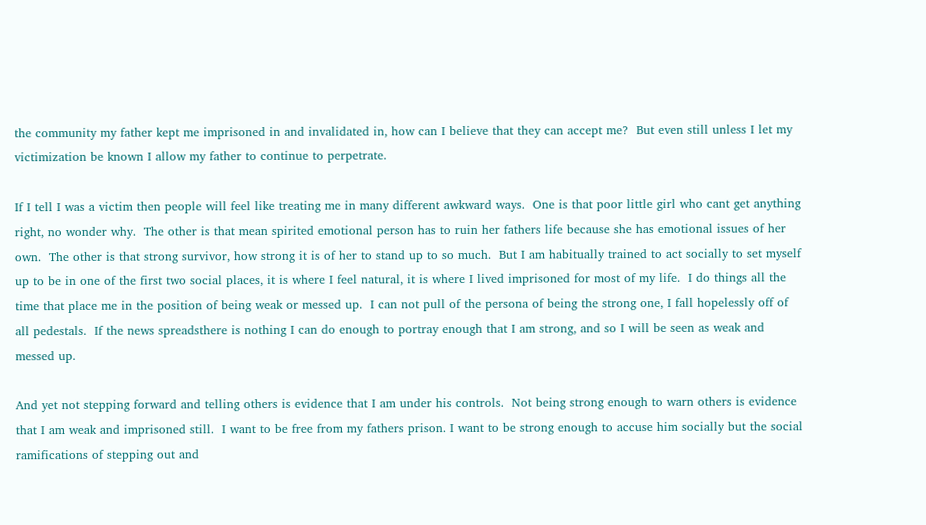the community my father kept me imprisoned in and invalidated in, how can I believe that they can accept me?  But even still unless I let my victimization be known I allow my father to continue to perpetrate.

If I tell I was a victim then people will feel like treating me in many different awkward ways.  One is that poor little girl who cant get anything right, no wonder why.  The other is that mean spirited emotional person has to ruin her fathers life because she has emotional issues of her own.  The other is that strong survivor, how strong it is of her to stand up to so much.  But I am habitually trained to act socially to set myself up to be in one of the first two social places, it is where I feel natural, it is where I lived imprisoned for most of my life.  I do things all the time that place me in the position of being weak or messed up.  I can not pull of the persona of being the strong one, I fall hopelessly off of all pedestals.  If the news spreadsthere is nothing I can do enough to portray enough that I am strong, and so I will be seen as weak and messed up.

And yet not stepping forward and telling others is evidence that I am under his controls.  Not being strong enough to warn others is evidence that I am weak and imprisoned still.  I want to be free from my fathers prison. I want to be strong enough to accuse him socially but the social ramifications of stepping out and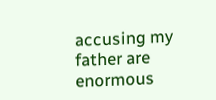accusing my father are enormous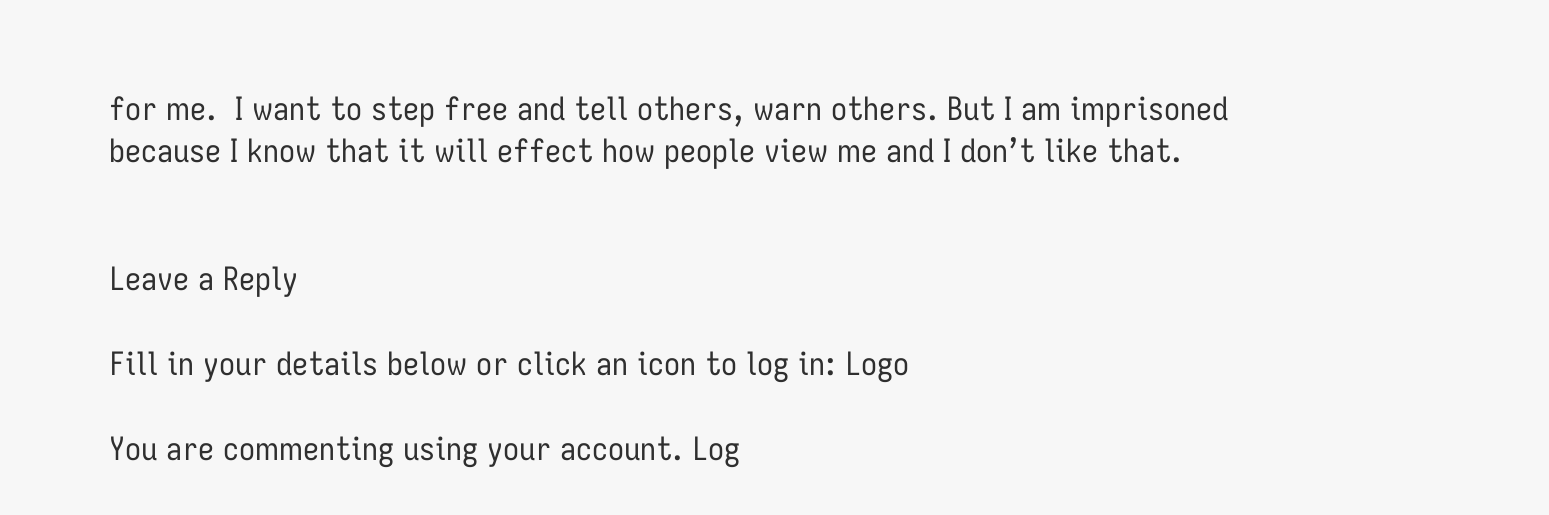for me.  I want to step free and tell others, warn others. But I am imprisoned because I know that it will effect how people view me and I don’t like that.


Leave a Reply

Fill in your details below or click an icon to log in: Logo

You are commenting using your account. Log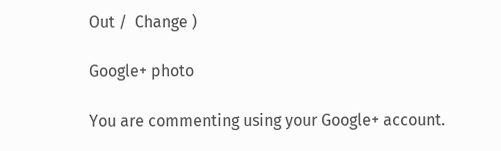Out /  Change )

Google+ photo

You are commenting using your Google+ account.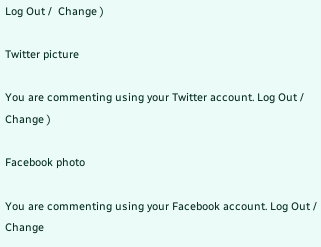Log Out /  Change )

Twitter picture

You are commenting using your Twitter account. Log Out /  Change )

Facebook photo

You are commenting using your Facebook account. Log Out /  Change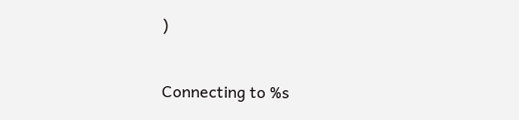)


Connecting to %s